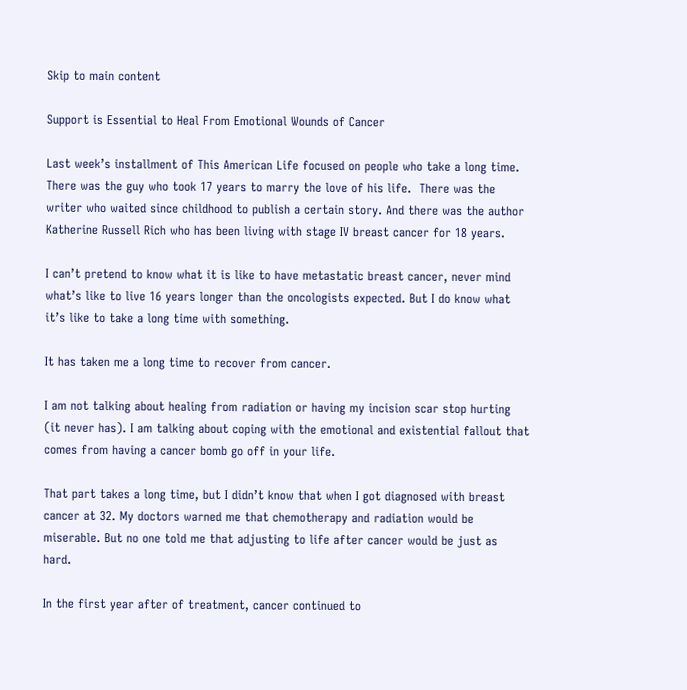Skip to main content

Support is Essential to Heal From Emotional Wounds of Cancer

Last week’s installment of This American Life focused on people who take a long time. There was the guy who took 17 years to marry the love of his life.  There was the writer who waited since childhood to publish a certain story. And there was the author Katherine Russell Rich who has been living with stage IV breast cancer for 18 years.

I can’t pretend to know what it is like to have metastatic breast cancer, never mind what’s like to live 16 years longer than the oncologists expected. But I do know what it’s like to take a long time with something.

It has taken me a long time to recover from cancer.

I am not talking about healing from radiation or having my incision scar stop hurting (it never has). I am talking about coping with the emotional and existential fallout that comes from having a cancer bomb go off in your life.

That part takes a long time, but I didn’t know that when I got diagnosed with breast cancer at 32. My doctors warned me that chemotherapy and radiation would be miserable. But no one told me that adjusting to life after cancer would be just as hard.

In the first year after of treatment, cancer continued to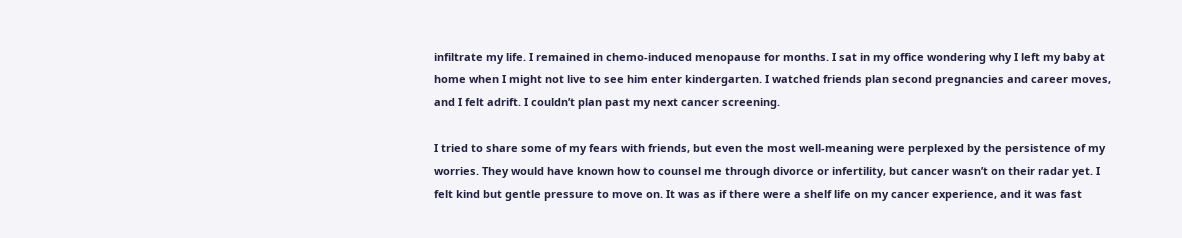infiltrate my life. I remained in chemo-induced menopause for months. I sat in my office wondering why I left my baby at home when I might not live to see him enter kindergarten. I watched friends plan second pregnancies and career moves, and I felt adrift. I couldn’t plan past my next cancer screening.

I tried to share some of my fears with friends, but even the most well-meaning were perplexed by the persistence of my worries. They would have known how to counsel me through divorce or infertility, but cancer wasn’t on their radar yet. I felt kind but gentle pressure to move on. It was as if there were a shelf life on my cancer experience, and it was fast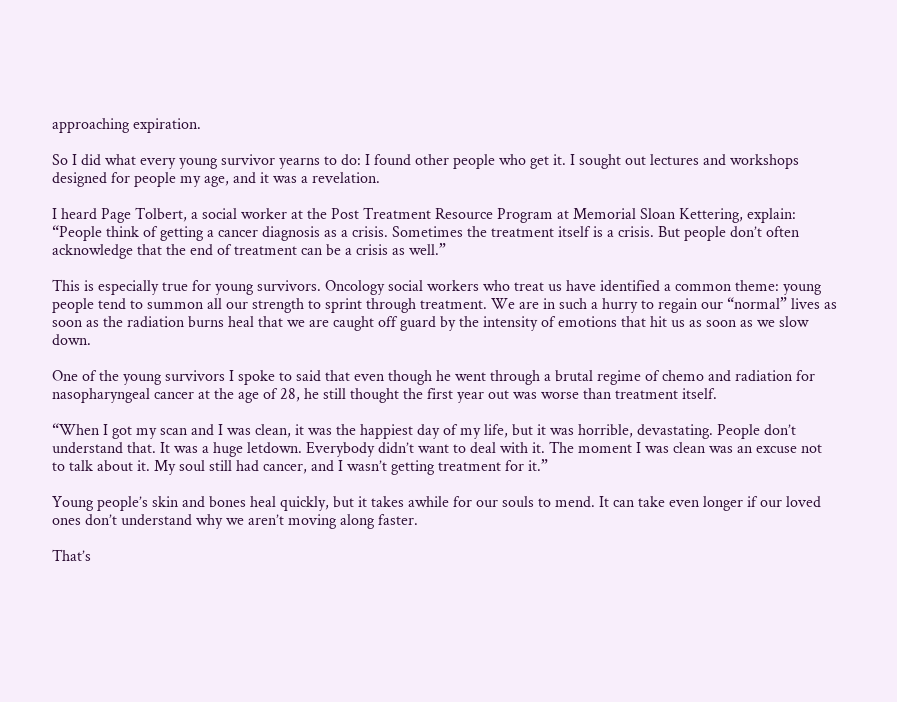approaching expiration.

So I did what every young survivor yearns to do: I found other people who get it. I sought out lectures and workshops designed for people my age, and it was a revelation.

I heard Page Tolbert, a social worker at the Post Treatment Resource Program at Memorial Sloan Kettering, explain: “People think of getting a cancer diagnosis as a crisis. Sometimes the treatment itself is a crisis. But people don’t often acknowledge that the end of treatment can be a crisis as well.”

This is especially true for young survivors. Oncology social workers who treat us have identified a common theme: young people tend to summon all our strength to sprint through treatment. We are in such a hurry to regain our “normal” lives as soon as the radiation burns heal that we are caught off guard by the intensity of emotions that hit us as soon as we slow down.

One of the young survivors I spoke to said that even though he went through a brutal regime of chemo and radiation for nasopharyngeal cancer at the age of 28, he still thought the first year out was worse than treatment itself.

“When I got my scan and I was clean, it was the happiest day of my life, but it was horrible, devastating. People don’t understand that. It was a huge letdown. Everybody didn’t want to deal with it. The moment I was clean was an excuse not to talk about it. My soul still had cancer, and I wasn’t getting treatment for it.”

Young people’s skin and bones heal quickly, but it takes awhile for our souls to mend. It can take even longer if our loved ones don’t understand why we aren’t moving along faster.

That’s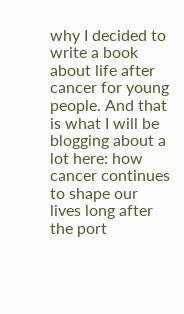why I decided to write a book about life after cancer for young people. And that is what I will be blogging about a lot here: how cancer continues to shape our lives long after the port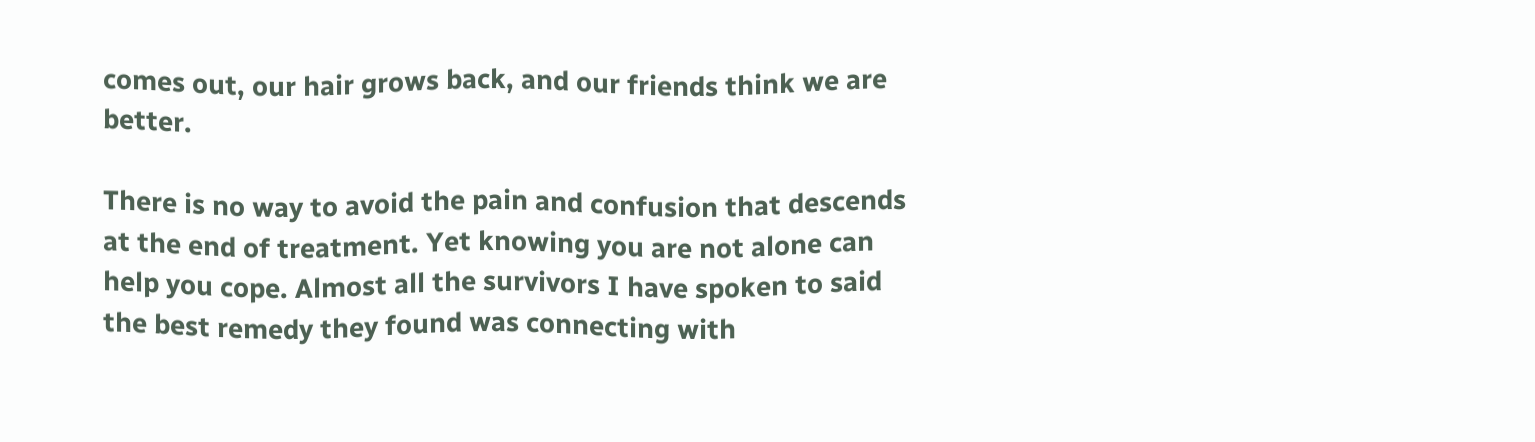comes out, our hair grows back, and our friends think we are better.

There is no way to avoid the pain and confusion that descends at the end of treatment. Yet knowing you are not alone can help you cope. Almost all the survivors I have spoken to said the best remedy they found was connecting with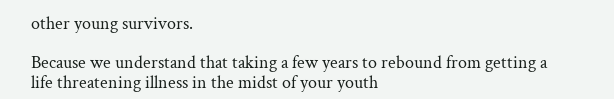other young survivors.

Because we understand that taking a few years to rebound from getting a life threatening illness in the midst of your youth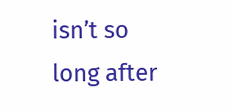isn’t so long after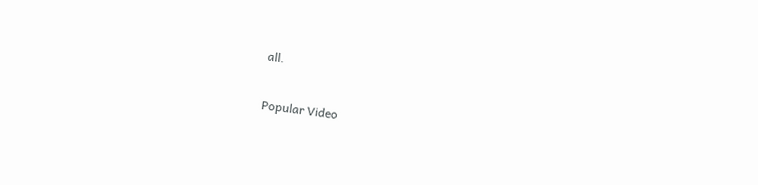all.


Popular Video